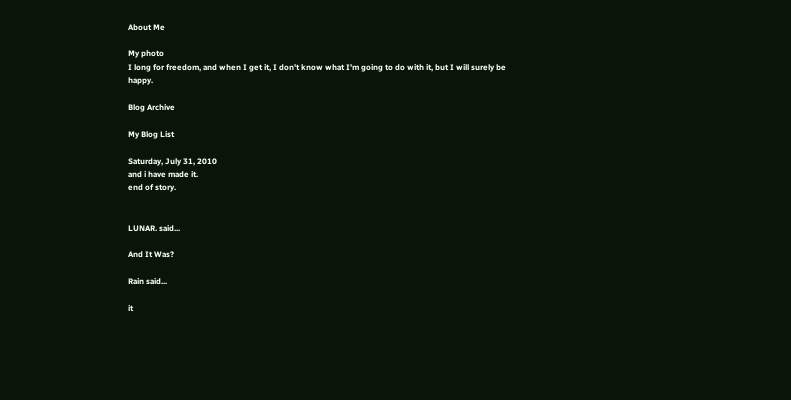About Me

My photo
I long for freedom, and when I get it, I don't know what I'm going to do with it, but I will surely be happy.

Blog Archive

My Blog List

Saturday, July 31, 2010
and i have made it.
end of story.


LUNAR. said...

And It Was?

Rain said...

it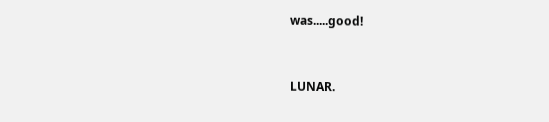was.....good!


LUNAR.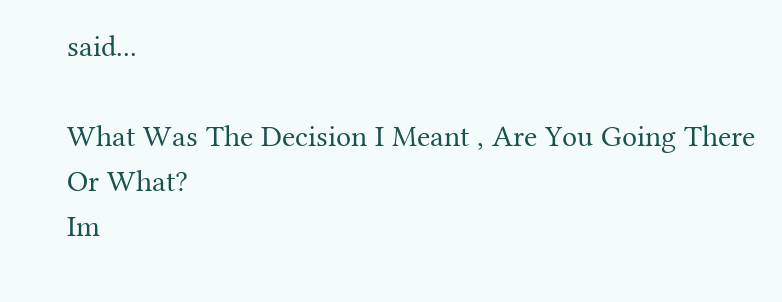said...

What Was The Decision I Meant , Are You Going There Or What?
Im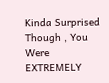Kinda Surprised Though , You Were EXTREMELY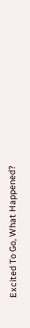Excited To Go, What Happened?